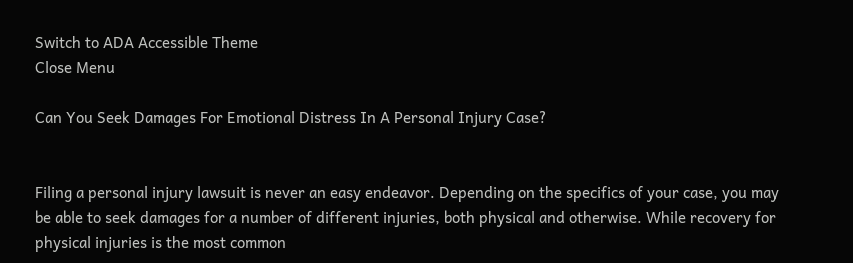Switch to ADA Accessible Theme
Close Menu

Can You Seek Damages For Emotional Distress In A Personal Injury Case?


Filing a personal injury lawsuit is never an easy endeavor. Depending on the specifics of your case, you may be able to seek damages for a number of different injuries, both physical and otherwise. While recovery for physical injuries is the most common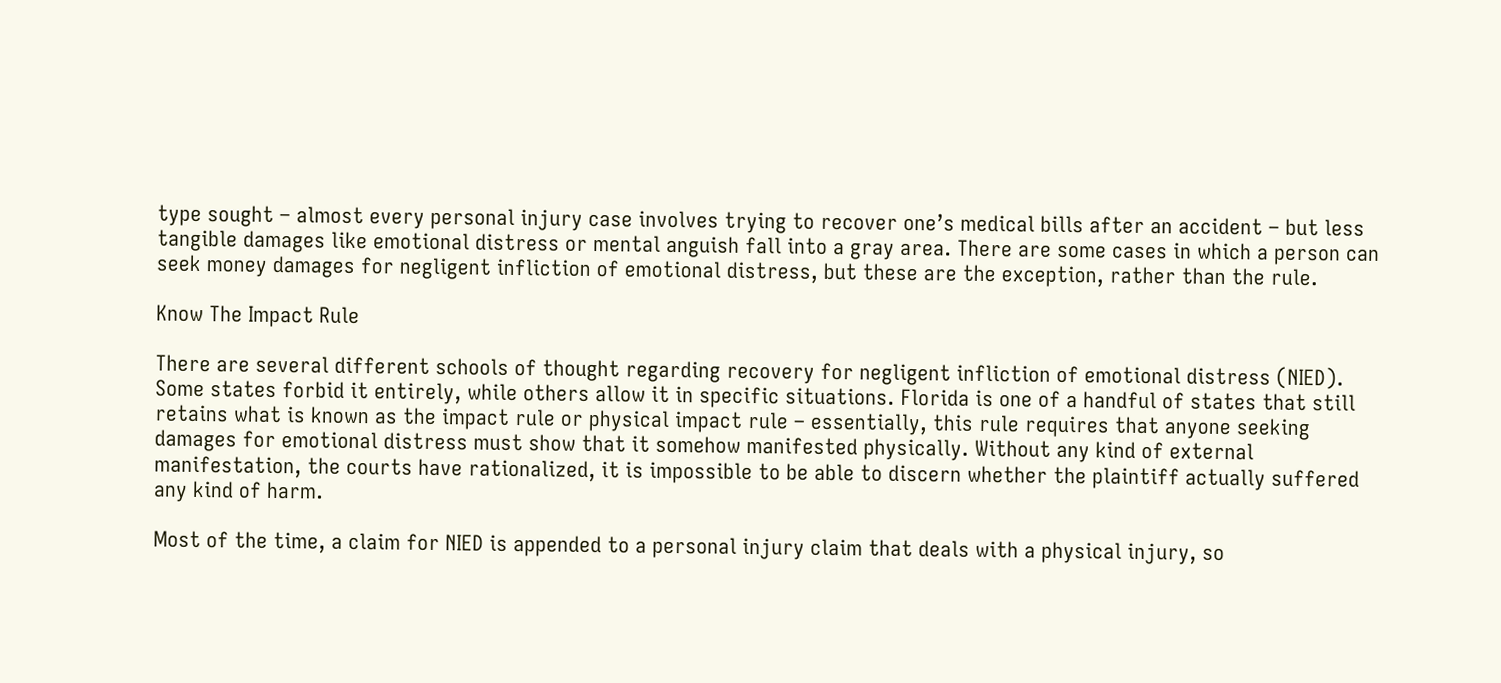type sought – almost every personal injury case involves trying to recover one’s medical bills after an accident – but less tangible damages like emotional distress or mental anguish fall into a gray area. There are some cases in which a person can seek money damages for negligent infliction of emotional distress, but these are the exception, rather than the rule.

Know The Impact Rule

There are several different schools of thought regarding recovery for negligent infliction of emotional distress (NIED). Some states forbid it entirely, while others allow it in specific situations. Florida is one of a handful of states that still retains what is known as the impact rule or physical impact rule – essentially, this rule requires that anyone seeking damages for emotional distress must show that it somehow manifested physically. Without any kind of external manifestation, the courts have rationalized, it is impossible to be able to discern whether the plaintiff actually suffered any kind of harm.

Most of the time, a claim for NIED is appended to a personal injury claim that deals with a physical injury, so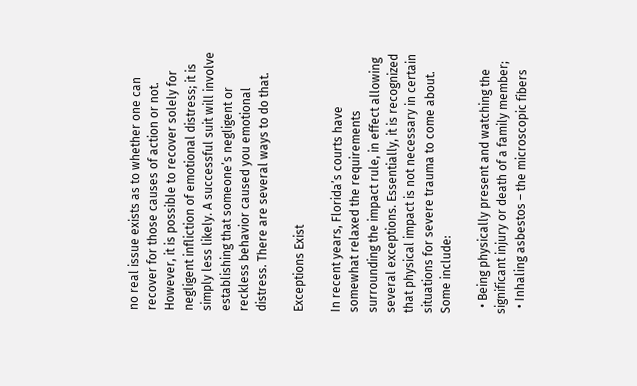no real issue exists as to whether one can recover for those causes of action or not. However, it is possible to recover solely for negligent infliction of emotional distress; it is simply less likely. A successful suit will involve establishing that someone’s negligent or reckless behavior caused you emotional distress. There are several ways to do that.

Exceptions Exist

In recent years, Florida’s courts have somewhat relaxed the requirements surrounding the impact rule, in effect allowing several exceptions. Essentially, it is recognized that physical impact is not necessary in certain situations for severe trauma to come about. Some include:

  • Being physically present and watching the significant injury or death of a family member;
  • Inhaling asbestos – the microscopic fibers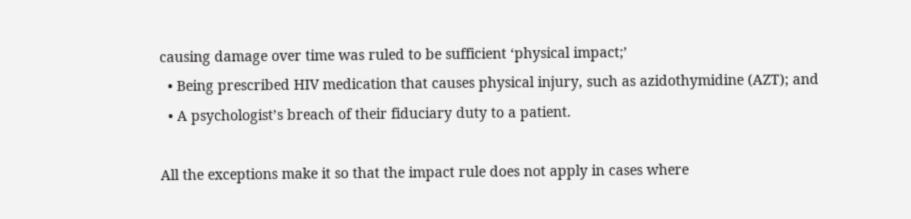causing damage over time was ruled to be sufficient ‘physical impact;’
  • Being prescribed HIV medication that causes physical injury, such as azidothymidine (AZT); and
  • A psychologist’s breach of their fiduciary duty to a patient.

All the exceptions make it so that the impact rule does not apply in cases where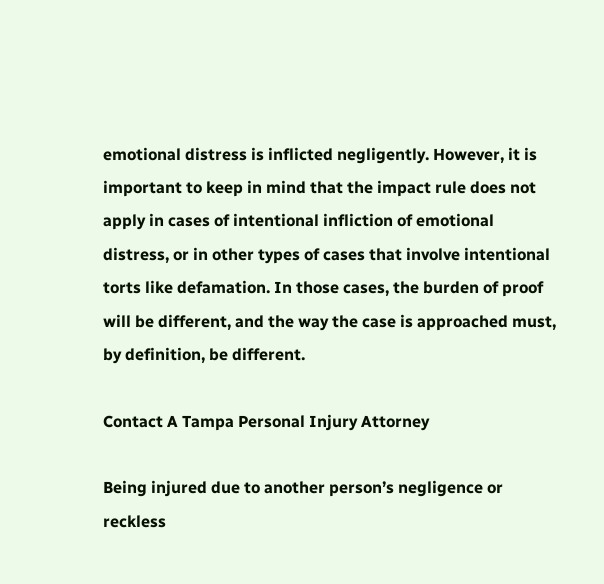emotional distress is inflicted negligently. However, it is important to keep in mind that the impact rule does not apply in cases of intentional infliction of emotional distress, or in other types of cases that involve intentional torts like defamation. In those cases, the burden of proof will be different, and the way the case is approached must, by definition, be different.

Contact A Tampa Personal Injury Attorney

Being injured due to another person’s negligence or reckless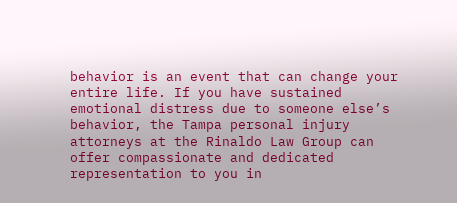behavior is an event that can change your entire life. If you have sustained emotional distress due to someone else’s behavior, the Tampa personal injury attorneys at the Rinaldo Law Group can offer compassionate and dedicated representation to you in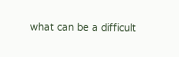what can be a difficult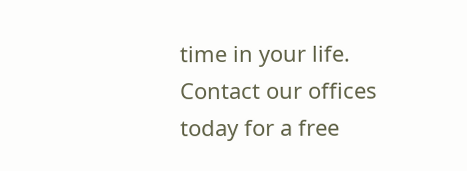time in your life. Contact our offices today for a free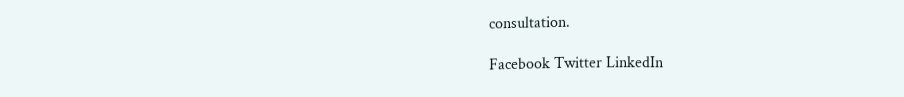consultation.

Facebook Twitter LinkedIn